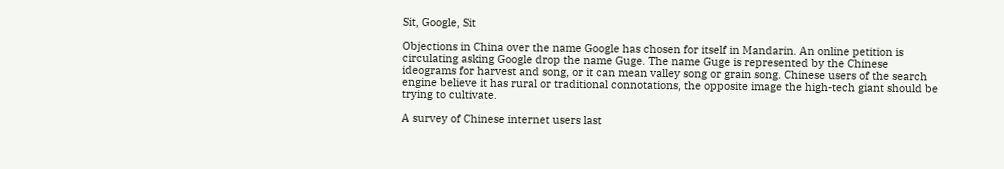Sit, Google, Sit

Objections in China over the name Google has chosen for itself in Mandarin. An online petition is circulating asking Google drop the name Guge. The name Guge is represented by the Chinese ideograms for harvest and song, or it can mean valley song or grain song. Chinese users of the search engine believe it has rural or traditional connotations, the opposite image the high-tech giant should be trying to cultivate.

A survey of Chinese internet users last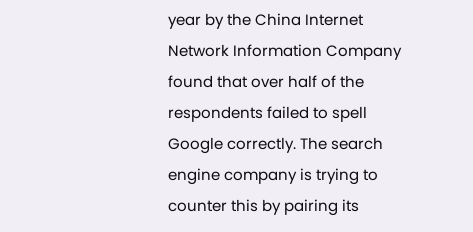year by the China Internet Network Information Company found that over half of the respondents failed to spell Google correctly. The search engine company is trying to counter this by pairing its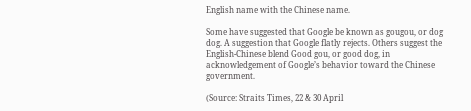English name with the Chinese name.

Some have suggested that Google be known as gougou, or dog dog. A suggestion that Google flatly rejects. Others suggest the English-Chinese blend Good gou, or good dog, in acknowledgement of Google’s behavior toward the Chinese government.

(Source: Straits Times, 22 & 30 April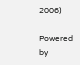2006)

Powered by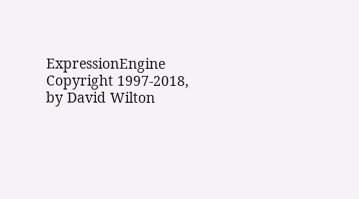ExpressionEngine
Copyright 1997-2018, by David Wilton